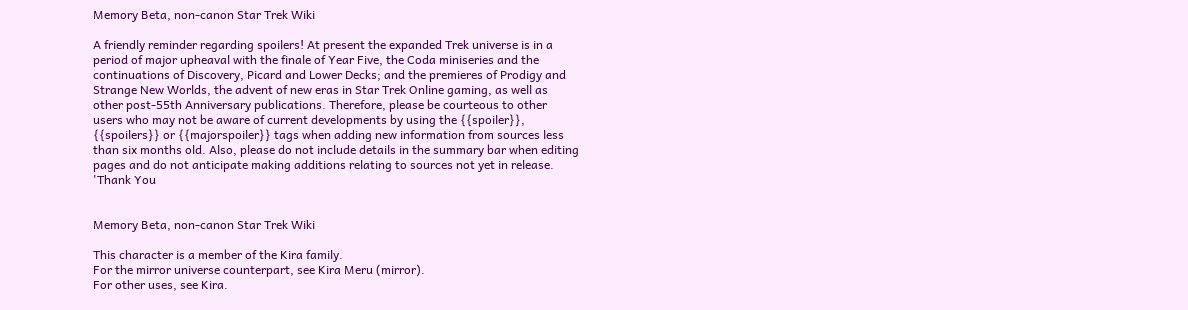Memory Beta, non-canon Star Trek Wiki

A friendly reminder regarding spoilers! At present the expanded Trek universe is in a period of major upheaval with the finale of Year Five, the Coda miniseries and the continuations of Discovery, Picard and Lower Decks; and the premieres of Prodigy and Strange New Worlds, the advent of new eras in Star Trek Online gaming, as well as other post-55th Anniversary publications. Therefore, please be courteous to other users who may not be aware of current developments by using the {{spoiler}}, {{spoilers}} or {{majorspoiler}} tags when adding new information from sources less than six months old. Also, please do not include details in the summary bar when editing pages and do not anticipate making additions relating to sources not yet in release. 'Thank You


Memory Beta, non-canon Star Trek Wiki

This character is a member of the Kira family.
For the mirror universe counterpart, see Kira Meru (mirror).
For other uses, see Kira.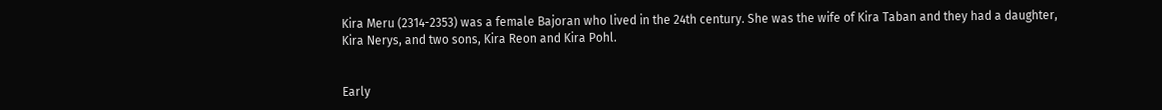Kira Meru (2314-2353) was a female Bajoran who lived in the 24th century. She was the wife of Kira Taban and they had a daughter, Kira Nerys, and two sons, Kira Reon and Kira Pohl.


Early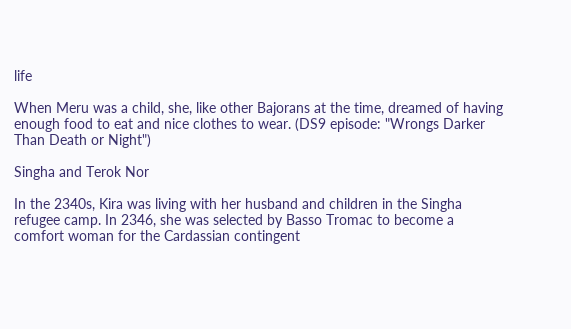life

When Meru was a child, she, like other Bajorans at the time, dreamed of having enough food to eat and nice clothes to wear. (DS9 episode: "Wrongs Darker Than Death or Night")

Singha and Terok Nor

In the 2340s, Kira was living with her husband and children in the Singha refugee camp. In 2346, she was selected by Basso Tromac to become a comfort woman for the Cardassian contingent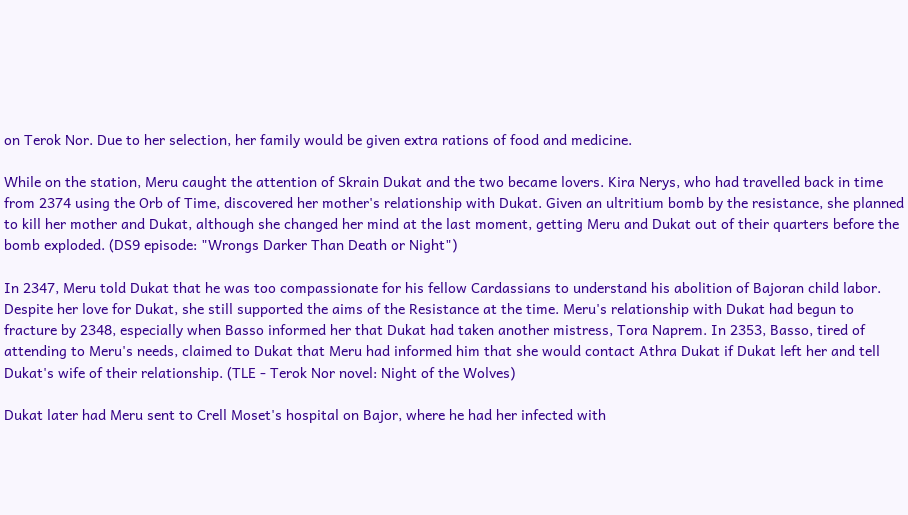on Terok Nor. Due to her selection, her family would be given extra rations of food and medicine.

While on the station, Meru caught the attention of Skrain Dukat and the two became lovers. Kira Nerys, who had travelled back in time from 2374 using the Orb of Time, discovered her mother's relationship with Dukat. Given an ultritium bomb by the resistance, she planned to kill her mother and Dukat, although she changed her mind at the last moment, getting Meru and Dukat out of their quarters before the bomb exploded. (DS9 episode: "Wrongs Darker Than Death or Night")

In 2347, Meru told Dukat that he was too compassionate for his fellow Cardassians to understand his abolition of Bajoran child labor. Despite her love for Dukat, she still supported the aims of the Resistance at the time. Meru's relationship with Dukat had begun to fracture by 2348, especially when Basso informed her that Dukat had taken another mistress, Tora Naprem. In 2353, Basso, tired of attending to Meru's needs, claimed to Dukat that Meru had informed him that she would contact Athra Dukat if Dukat left her and tell Dukat's wife of their relationship. (TLE - Terok Nor novel: Night of the Wolves)

Dukat later had Meru sent to Crell Moset's hospital on Bajor, where he had her infected with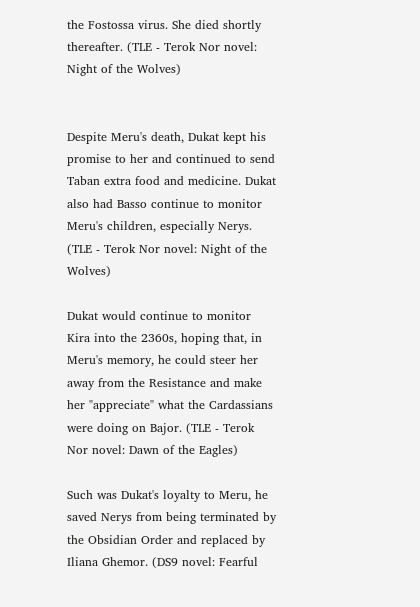the Fostossa virus. She died shortly thereafter. (TLE - Terok Nor novel: Night of the Wolves)


Despite Meru's death, Dukat kept his promise to her and continued to send Taban extra food and medicine. Dukat also had Basso continue to monitor Meru's children, especially Nerys. (TLE - Terok Nor novel: Night of the Wolves)

Dukat would continue to monitor Kira into the 2360s, hoping that, in Meru's memory, he could steer her away from the Resistance and make her "appreciate" what the Cardassians were doing on Bajor. (TLE - Terok Nor novel: Dawn of the Eagles)

Such was Dukat's loyalty to Meru, he saved Nerys from being terminated by the Obsidian Order and replaced by Iliana Ghemor. (DS9 novel: Fearful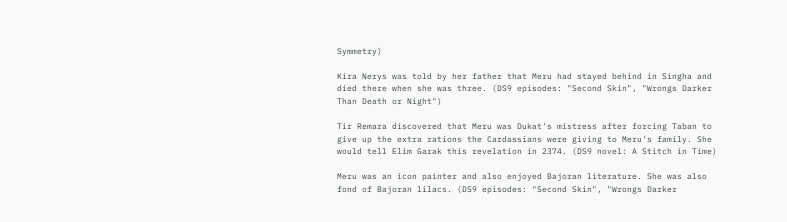Symmetry)

Kira Nerys was told by her father that Meru had stayed behind in Singha and died there when she was three. (DS9 episodes: "Second Skin", "Wrongs Darker Than Death or Night")

Tir Remara discovered that Meru was Dukat's mistress after forcing Taban to give up the extra rations the Cardassians were giving to Meru's family. She would tell Elim Garak this revelation in 2374. (DS9 novel: A Stitch in Time)

Meru was an icon painter and also enjoyed Bajoran literature. She was also fond of Bajoran lilacs. (DS9 episodes: "Second Skin", "Wrongs Darker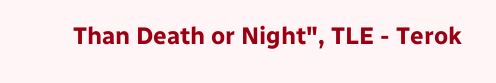Than Death or Night", TLE - Terok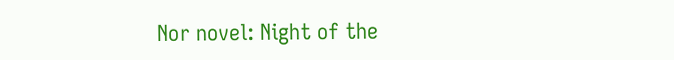Nor novel: Night of the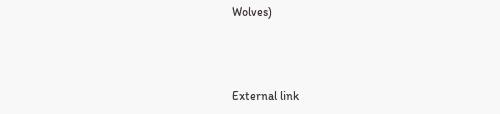Wolves)



External link